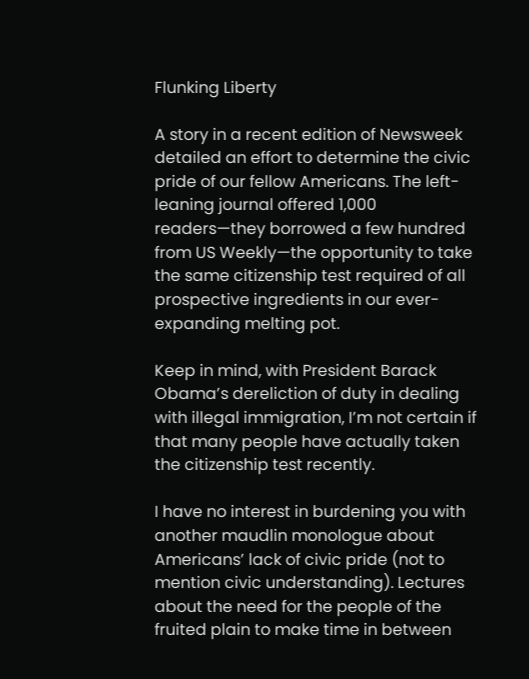Flunking Liberty

A story in a recent edition of Newsweek detailed an effort to determine the civic pride of our fellow Americans. The left-leaning journal offered 1,000 readers—they borrowed a few hundred from US Weekly—the opportunity to take the same citizenship test required of all prospective ingredients in our ever-expanding melting pot.

Keep in mind, with President Barack Obama’s dereliction of duty in dealing with illegal immigration, I’m not certain if that many people have actually taken the citizenship test recently.

I have no interest in burdening you with another maudlin monologue about Americans’ lack of civic pride (not to mention civic understanding). Lectures about the need for the people of the fruited plain to make time in between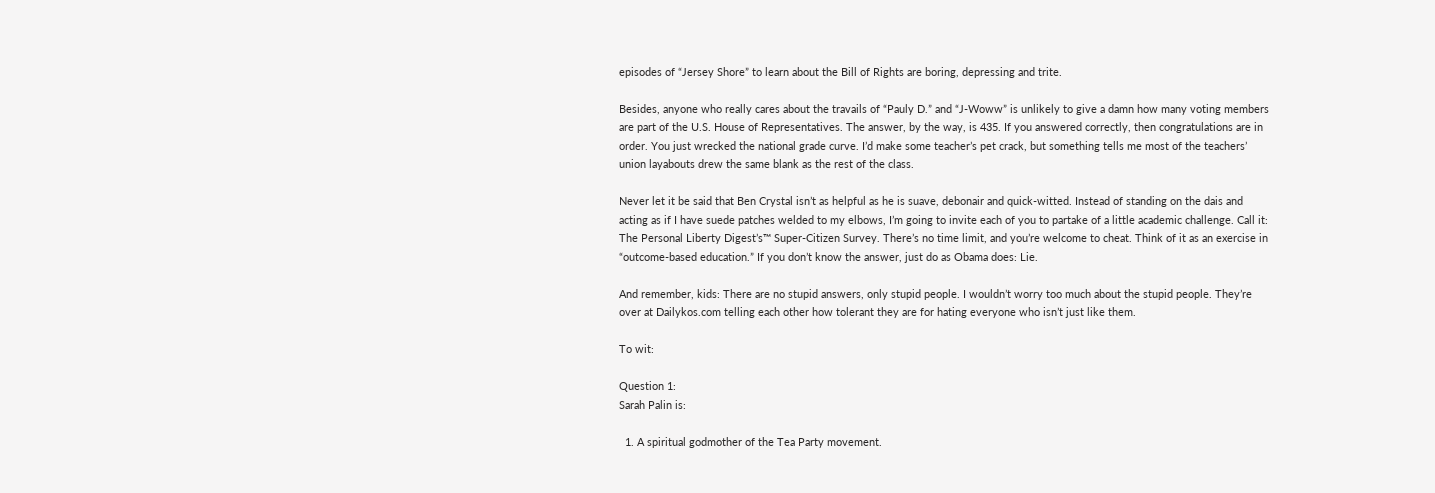episodes of “Jersey Shore” to learn about the Bill of Rights are boring, depressing and trite.

Besides, anyone who really cares about the travails of “Pauly D.” and “J-Woww” is unlikely to give a damn how many voting members are part of the U.S. House of Representatives. The answer, by the way, is 435. If you answered correctly, then congratulations are in order. You just wrecked the national grade curve. I’d make some teacher’s pet crack, but something tells me most of the teachers’ union layabouts drew the same blank as the rest of the class.

Never let it be said that Ben Crystal isn’t as helpful as he is suave, debonair and quick-witted. Instead of standing on the dais and acting as if I have suede patches welded to my elbows, I’m going to invite each of you to partake of a little academic challenge. Call it: The Personal Liberty Digest’s™ Super-Citizen Survey. There’s no time limit, and you’re welcome to cheat. Think of it as an exercise in “outcome-based education.” If you don’t know the answer, just do as Obama does: Lie.

And remember, kids: There are no stupid answers, only stupid people. I wouldn’t worry too much about the stupid people. They’re over at Dailykos.com telling each other how tolerant they are for hating everyone who isn’t just like them.

To wit:

Question 1:
Sarah Palin is:

  1. A spiritual godmother of the Tea Party movement.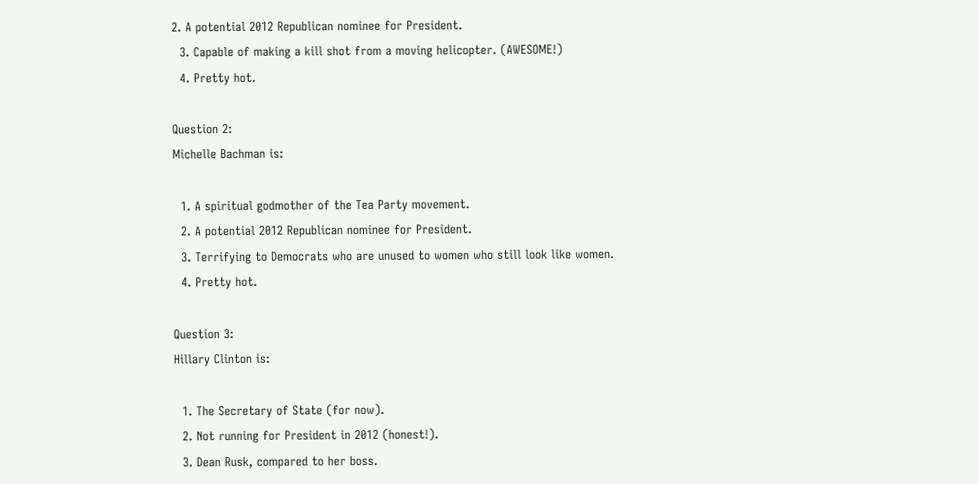2. A potential 2012 Republican nominee for President.
  3. Capable of making a kill shot from a moving helicopter. (AWESOME!)
  4. Pretty hot.

Question 2:
Michelle Bachman is:

  1. A spiritual godmother of the Tea Party movement.
  2. A potential 2012 Republican nominee for President.
  3. Terrifying to Democrats who are unused to women who still look like women.
  4. Pretty hot.

Question 3:
Hillary Clinton is:

  1. The Secretary of State (for now).
  2. Not running for President in 2012 (honest!).
  3. Dean Rusk, compared to her boss.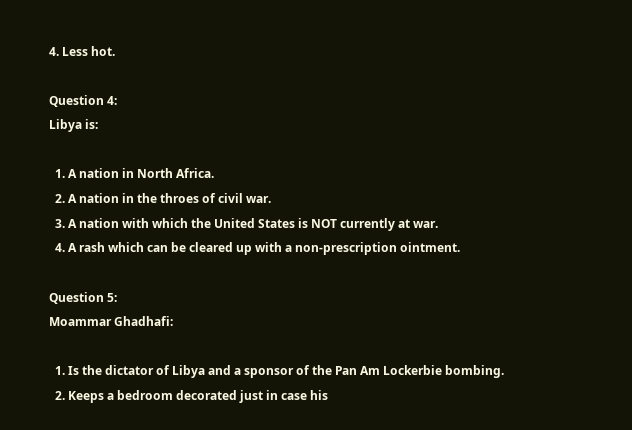4. Less hot.

Question 4:
Libya is:

  1. A nation in North Africa.
  2. A nation in the throes of civil war.
  3. A nation with which the United States is NOT currently at war.
  4. A rash which can be cleared up with a non-prescription ointment.

Question 5:
Moammar Ghadhafi:

  1. Is the dictator of Libya and a sponsor of the Pan Am Lockerbie bombing.
  2. Keeps a bedroom decorated just in case his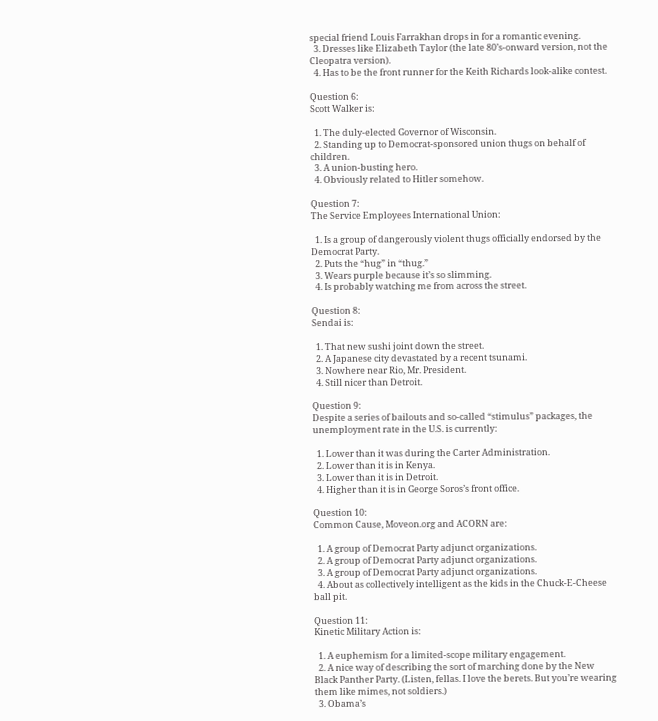special friend Louis Farrakhan drops in for a romantic evening.
  3. Dresses like Elizabeth Taylor (the late 80’s-onward version, not the Cleopatra version).
  4. Has to be the front runner for the Keith Richards look-alike contest.

Question 6:
Scott Walker is:

  1. The duly-elected Governor of Wisconsin.
  2. Standing up to Democrat-sponsored union thugs on behalf of children.
  3. A union-busting hero.
  4. Obviously related to Hitler somehow.

Question 7:
The Service Employees International Union:

  1. Is a group of dangerously violent thugs officially endorsed by the Democrat Party.
  2. Puts the “hug” in “thug.”
  3. Wears purple because it’s so slimming.
  4. Is probably watching me from across the street.

Question 8:
Sendai is:

  1. That new sushi joint down the street.
  2. A Japanese city devastated by a recent tsunami.
  3. Nowhere near Rio, Mr. President.
  4. Still nicer than Detroit.

Question 9:
Despite a series of bailouts and so-called “stimulus” packages, the unemployment rate in the U.S. is currently:

  1. Lower than it was during the Carter Administration.
  2. Lower than it is in Kenya.
  3. Lower than it is in Detroit.
  4. Higher than it is in George Soros’s front office.

Question 10:
Common Cause, Moveon.org and ACORN are:

  1. A group of Democrat Party adjunct organizations.
  2. A group of Democrat Party adjunct organizations.
  3. A group of Democrat Party adjunct organizations.
  4. About as collectively intelligent as the kids in the Chuck-E-Cheese ball pit.

Question 11:
Kinetic Military Action is:

  1. A euphemism for a limited-scope military engagement.
  2. A nice way of describing the sort of marching done by the New Black Panther Party. (Listen, fellas. I love the berets. But you’re wearing them like mimes, not soldiers.)
  3. Obama’s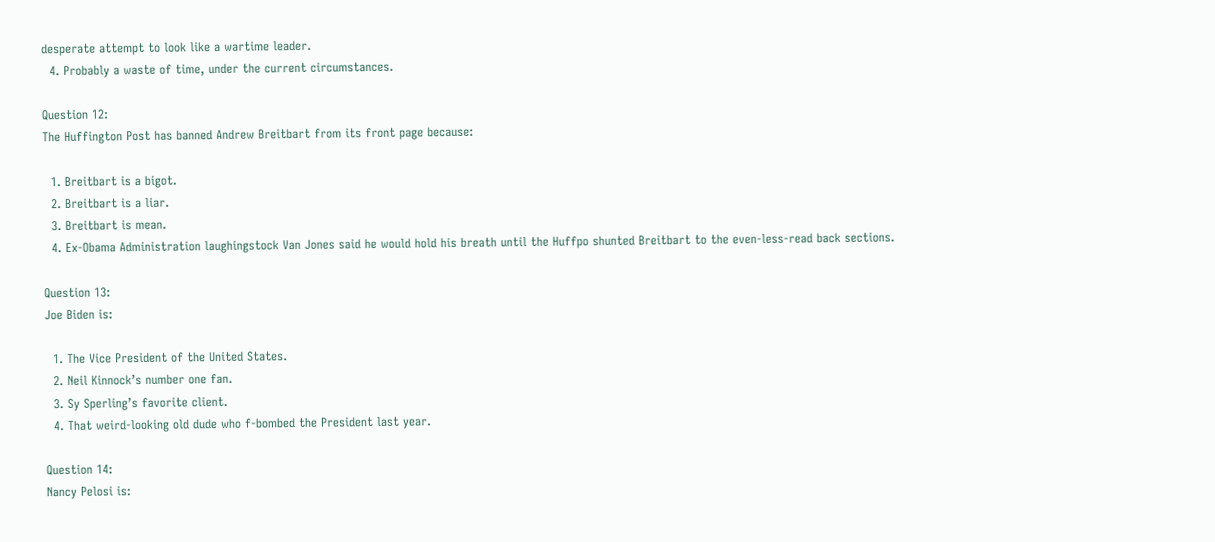desperate attempt to look like a wartime leader.
  4. Probably a waste of time, under the current circumstances.

Question 12:
The Huffington Post has banned Andrew Breitbart from its front page because:

  1. Breitbart is a bigot.
  2. Breitbart is a liar.
  3. Breitbart is mean.
  4. Ex-Obama Administration laughingstock Van Jones said he would hold his breath until the Huffpo shunted Breitbart to the even-less-read back sections.

Question 13:
Joe Biden is:

  1. The Vice President of the United States.
  2. Neil Kinnock’s number one fan.
  3. Sy Sperling’s favorite client.
  4. That weird-looking old dude who f-bombed the President last year.

Question 14:
Nancy Pelosi is: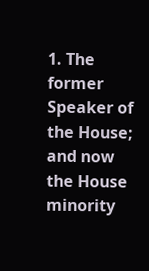1. The former Speaker of the House; and now the House minority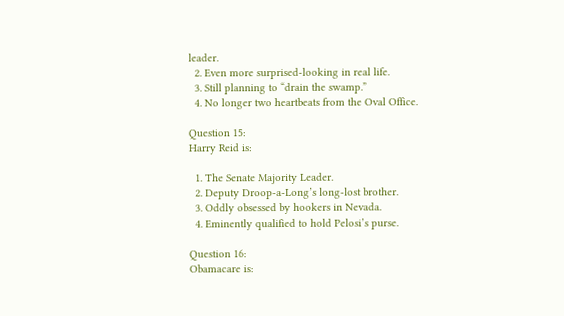leader.
  2. Even more surprised-looking in real life.
  3. Still planning to “drain the swamp.”
  4. No longer two heartbeats from the Oval Office.

Question 15:
Harry Reid is:

  1. The Senate Majority Leader.
  2. Deputy Droop-a-Long’s long-lost brother.
  3. Oddly obsessed by hookers in Nevada.
  4. Eminently qualified to hold Pelosi’s purse.

Question 16:
Obamacare is: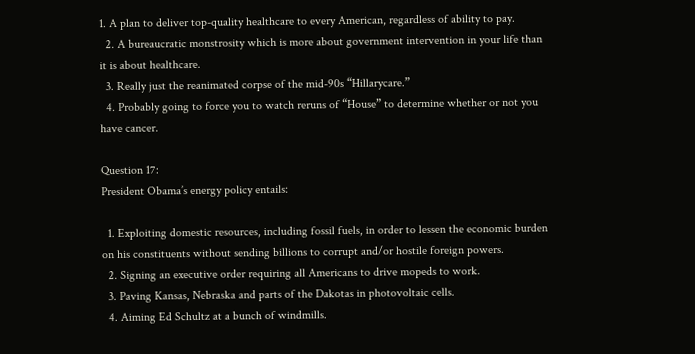1. A plan to deliver top-quality healthcare to every American, regardless of ability to pay.
  2. A bureaucratic monstrosity which is more about government intervention in your life than it is about healthcare.
  3. Really just the reanimated corpse of the mid-90s “Hillarycare.”
  4. Probably going to force you to watch reruns of “House” to determine whether or not you have cancer.

Question 17:
President Obama’s energy policy entails:

  1. Exploiting domestic resources, including fossil fuels, in order to lessen the economic burden on his constituents without sending billions to corrupt and/or hostile foreign powers.
  2. Signing an executive order requiring all Americans to drive mopeds to work.
  3. Paving Kansas, Nebraska and parts of the Dakotas in photovoltaic cells.
  4. Aiming Ed Schultz at a bunch of windmills.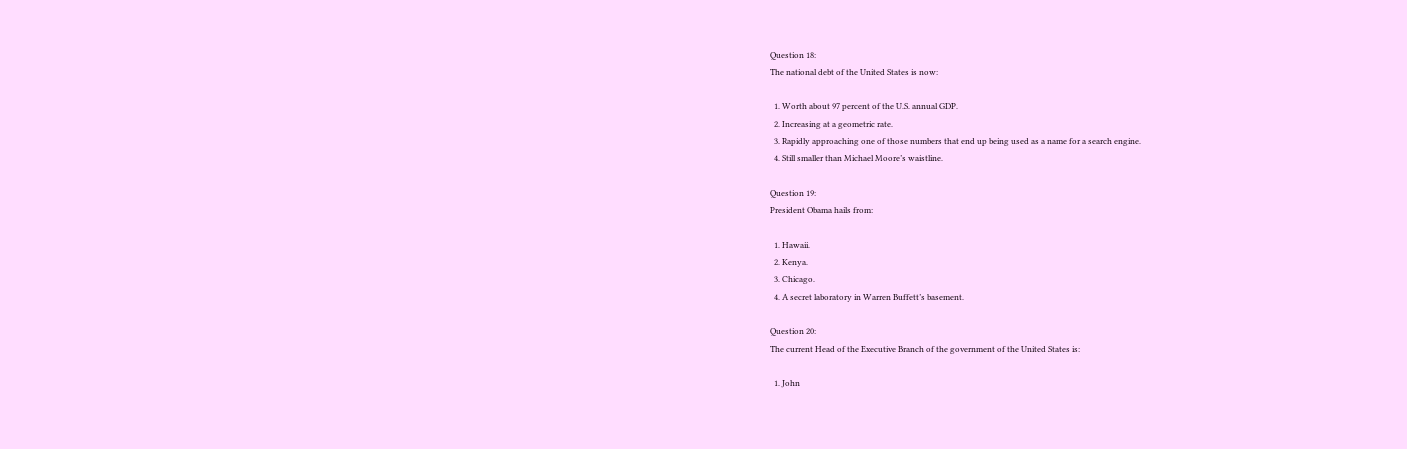Question 18:
The national debt of the United States is now:

  1. Worth about 97 percent of the U.S. annual GDP.
  2. Increasing at a geometric rate.
  3. Rapidly approaching one of those numbers that end up being used as a name for a search engine.
  4. Still smaller than Michael Moore’s waistline.

Question 19:
President Obama hails from:

  1. Hawaii.
  2. Kenya.
  3. Chicago.
  4. A secret laboratory in Warren Buffett’s basement.

Question 20:
The current Head of the Executive Branch of the government of the United States is:

  1. John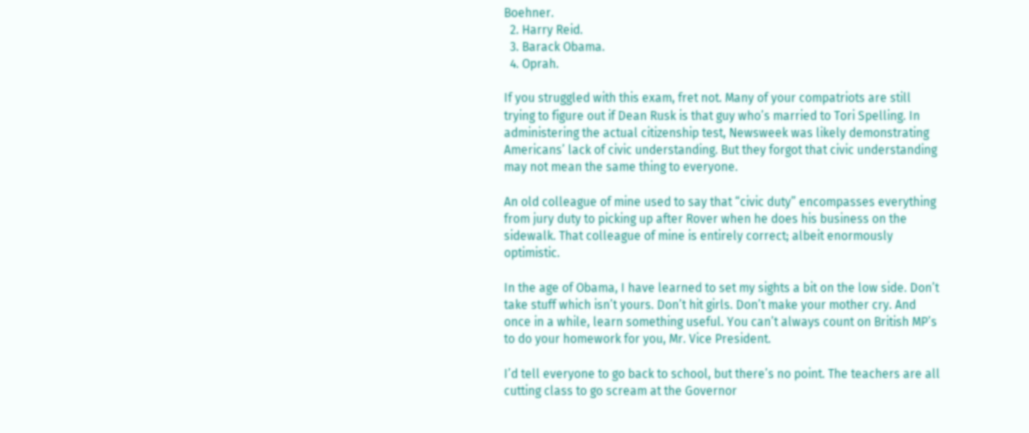Boehner.
  2. Harry Reid.
  3. Barack Obama.
  4. Oprah.

If you struggled with this exam, fret not. Many of your compatriots are still trying to figure out if Dean Rusk is that guy who’s married to Tori Spelling. In administering the actual citizenship test, Newsweek was likely demonstrating Americans’ lack of civic understanding. But they forgot that civic understanding may not mean the same thing to everyone.

An old colleague of mine used to say that “civic duty” encompasses everything from jury duty to picking up after Rover when he does his business on the sidewalk. That colleague of mine is entirely correct; albeit enormously optimistic.

In the age of Obama, I have learned to set my sights a bit on the low side. Don’t take stuff which isn’t yours. Don’t hit girls. Don’t make your mother cry. And once in a while, learn something useful. You can’t always count on British MP’s to do your homework for you, Mr. Vice President.

I’d tell everyone to go back to school, but there’s no point. The teachers are all cutting class to go scream at the Governor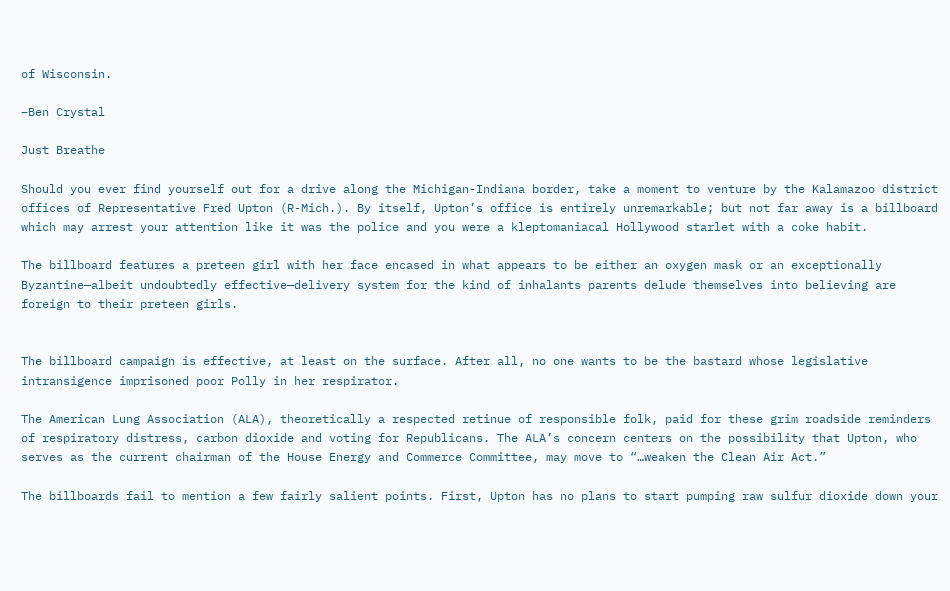of Wisconsin.

–Ben Crystal

Just Breathe

Should you ever find yourself out for a drive along the Michigan-Indiana border, take a moment to venture by the Kalamazoo district offices of Representative Fred Upton (R-Mich.). By itself, Upton’s office is entirely unremarkable; but not far away is a billboard which may arrest your attention like it was the police and you were a kleptomaniacal Hollywood starlet with a coke habit.

The billboard features a preteen girl with her face encased in what appears to be either an oxygen mask or an exceptionally Byzantine—albeit undoubtedly effective—delivery system for the kind of inhalants parents delude themselves into believing are foreign to their preteen girls.


The billboard campaign is effective, at least on the surface. After all, no one wants to be the bastard whose legislative intransigence imprisoned poor Polly in her respirator.

The American Lung Association (ALA), theoretically a respected retinue of responsible folk, paid for these grim roadside reminders of respiratory distress, carbon dioxide and voting for Republicans. The ALA’s concern centers on the possibility that Upton, who serves as the current chairman of the House Energy and Commerce Committee, may move to “…weaken the Clean Air Act.”

The billboards fail to mention a few fairly salient points. First, Upton has no plans to start pumping raw sulfur dioxide down your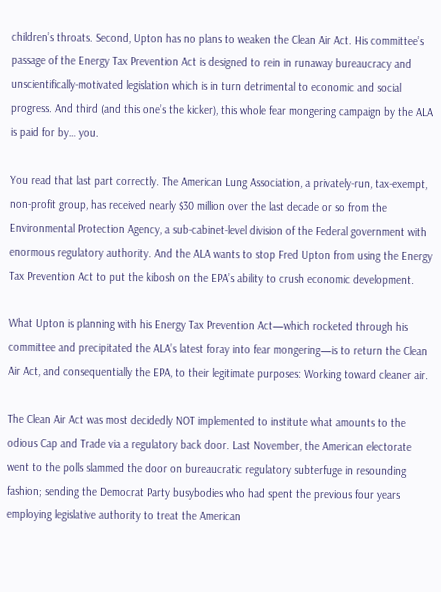children’s throats. Second, Upton has no plans to weaken the Clean Air Act. His committee’s passage of the Energy Tax Prevention Act is designed to rein in runaway bureaucracy and unscientifically-motivated legislation which is in turn detrimental to economic and social progress. And third (and this one’s the kicker), this whole fear mongering campaign by the ALA is paid for by… you.

You read that last part correctly. The American Lung Association, a privately-run, tax-exempt, non-profit group, has received nearly $30 million over the last decade or so from the Environmental Protection Agency, a sub-cabinet-level division of the Federal government with enormous regulatory authority. And the ALA wants to stop Fred Upton from using the Energy Tax Prevention Act to put the kibosh on the EPA’s ability to crush economic development.

What Upton is planning with his Energy Tax Prevention Act—which rocketed through his committee and precipitated the ALA’s latest foray into fear mongering—is to return the Clean Air Act, and consequentially the EPA, to their legitimate purposes: Working toward cleaner air.

The Clean Air Act was most decidedly NOT implemented to institute what amounts to the odious Cap and Trade via a regulatory back door. Last November, the American electorate went to the polls slammed the door on bureaucratic regulatory subterfuge in resounding fashion; sending the Democrat Party busybodies who had spent the previous four years employing legislative authority to treat the American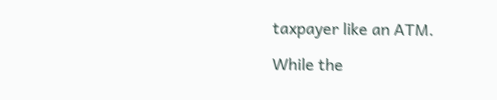taxpayer like an ATM.

While the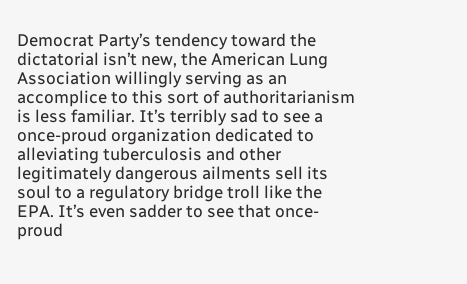Democrat Party’s tendency toward the dictatorial isn’t new, the American Lung Association willingly serving as an accomplice to this sort of authoritarianism is less familiar. It’s terribly sad to see a once-proud organization dedicated to alleviating tuberculosis and other legitimately dangerous ailments sell its soul to a regulatory bridge troll like the EPA. It’s even sadder to see that once-proud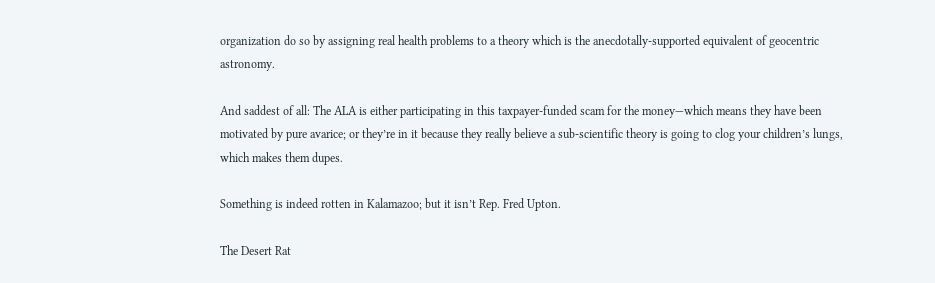organization do so by assigning real health problems to a theory which is the anecdotally-supported equivalent of geocentric astronomy.

And saddest of all: The ALA is either participating in this taxpayer-funded scam for the money—which means they have been motivated by pure avarice; or they’re in it because they really believe a sub-scientific theory is going to clog your children’s lungs, which makes them dupes.

Something is indeed rotten in Kalamazoo; but it isn’t Rep. Fred Upton.

The Desert Rat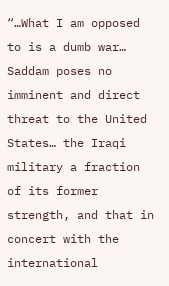“…What I am opposed to is a dumb war… Saddam poses no imminent and direct threat to the United States… the Iraqi military a fraction of its former strength, and that in concert with the international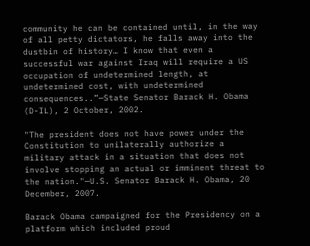community he can be contained until, in the way of all petty dictators, he falls away into the dustbin of history… I know that even a successful war against Iraq will require a US occupation of undetermined length, at undetermined cost, with undetermined consequences..”—State Senator Barack H. Obama (D-IL), 2 October, 2002.

"The president does not have power under the Constitution to unilaterally authorize a military attack in a situation that does not involve stopping an actual or imminent threat to the nation."—U.S. Senator Barack H. Obama, 20 December, 2007.

Barack Obama campaigned for the Presidency on a platform which included proud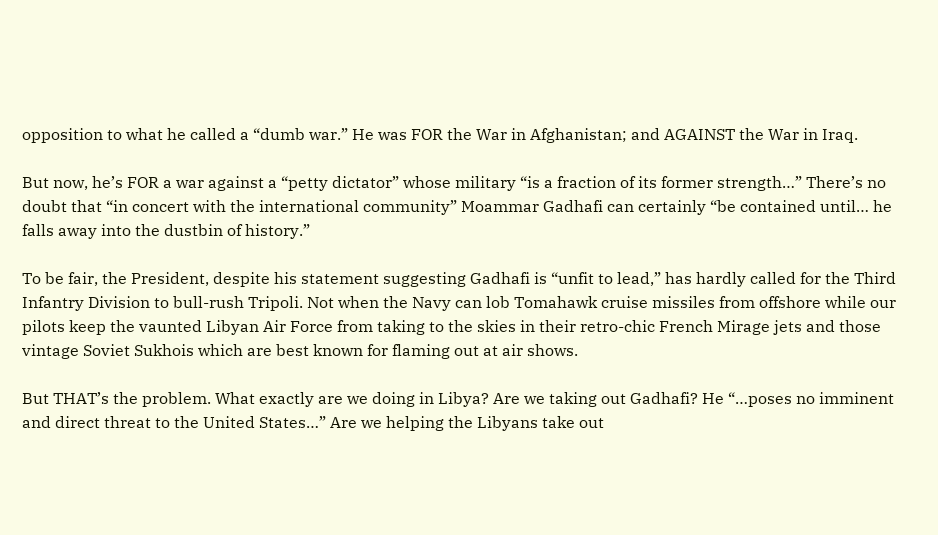opposition to what he called a “dumb war.” He was FOR the War in Afghanistan; and AGAINST the War in Iraq.

But now, he’s FOR a war against a “petty dictator” whose military “is a fraction of its former strength…” There’s no doubt that “in concert with the international community” Moammar Gadhafi can certainly “be contained until… he falls away into the dustbin of history.”

To be fair, the President, despite his statement suggesting Gadhafi is “unfit to lead,” has hardly called for the Third Infantry Division to bull-rush Tripoli. Not when the Navy can lob Tomahawk cruise missiles from offshore while our pilots keep the vaunted Libyan Air Force from taking to the skies in their retro-chic French Mirage jets and those vintage Soviet Sukhois which are best known for flaming out at air shows.

But THAT’s the problem. What exactly are we doing in Libya? Are we taking out Gadhafi? He “…poses no imminent and direct threat to the United States…” Are we helping the Libyans take out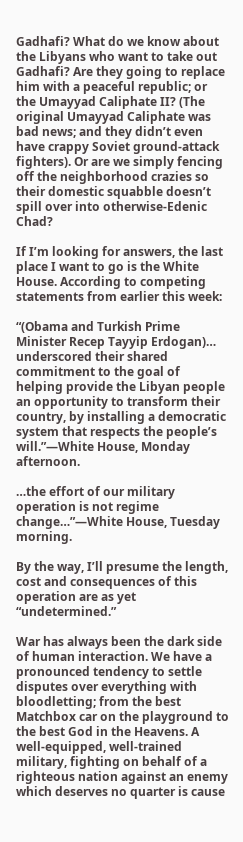Gadhafi? What do we know about the Libyans who want to take out Gadhafi? Are they going to replace him with a peaceful republic; or the Umayyad Caliphate II? (The original Umayyad Caliphate was bad news; and they didn’t even have crappy Soviet ground-attack fighters). Or are we simply fencing off the neighborhood crazies so their domestic squabble doesn’t spill over into otherwise-Edenic Chad?

If I’m looking for answers, the last place I want to go is the White House. According to competing statements from earlier this week:

“(Obama and Turkish Prime Minister Recep Tayyip Erdogan)… underscored their shared commitment to the goal of helping provide the Libyan people an opportunity to transform their country, by installing a democratic system that respects the people’s will.”—White House, Monday afternoon.

…the effort of our military operation is not regime change…”—White House, Tuesday morning.

By the way, I’ll presume the length, cost and consequences of this operation are as yet “undetermined.”

War has always been the dark side of human interaction. We have a pronounced tendency to settle disputes over everything with bloodletting; from the best Matchbox car on the playground to the best God in the Heavens. A well-equipped, well-trained military, fighting on behalf of a righteous nation against an enemy which deserves no quarter is cause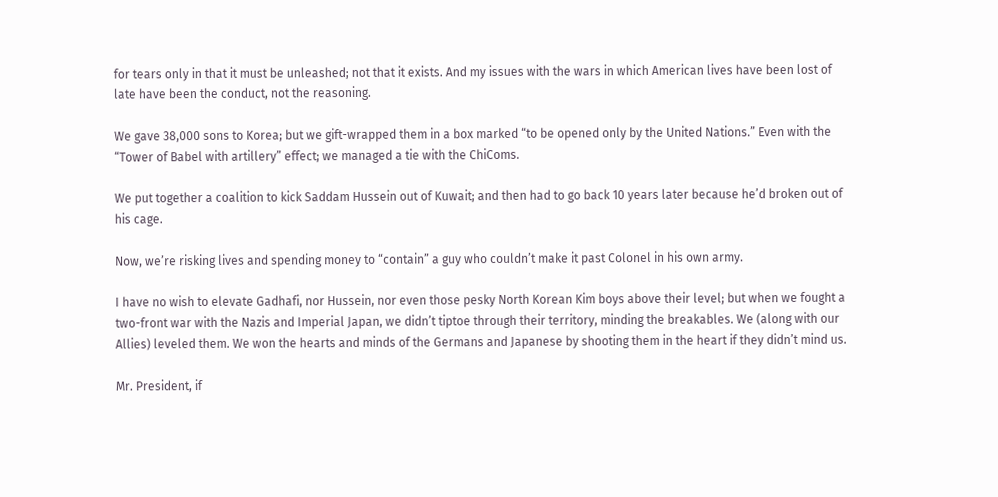for tears only in that it must be unleashed; not that it exists. And my issues with the wars in which American lives have been lost of late have been the conduct, not the reasoning.

We gave 38,000 sons to Korea; but we gift-wrapped them in a box marked “to be opened only by the United Nations.” Even with the “Tower of Babel with artillery” effect; we managed a tie with the ChiComs.

We put together a coalition to kick Saddam Hussein out of Kuwait; and then had to go back 10 years later because he’d broken out of his cage.

Now, we’re risking lives and spending money to “contain” a guy who couldn’t make it past Colonel in his own army.

I have no wish to elevate Gadhafi, nor Hussein, nor even those pesky North Korean Kim boys above their level; but when we fought a two-front war with the Nazis and Imperial Japan, we didn’t tiptoe through their territory, minding the breakables. We (along with our Allies) leveled them. We won the hearts and minds of the Germans and Japanese by shooting them in the heart if they didn’t mind us.

Mr. President, if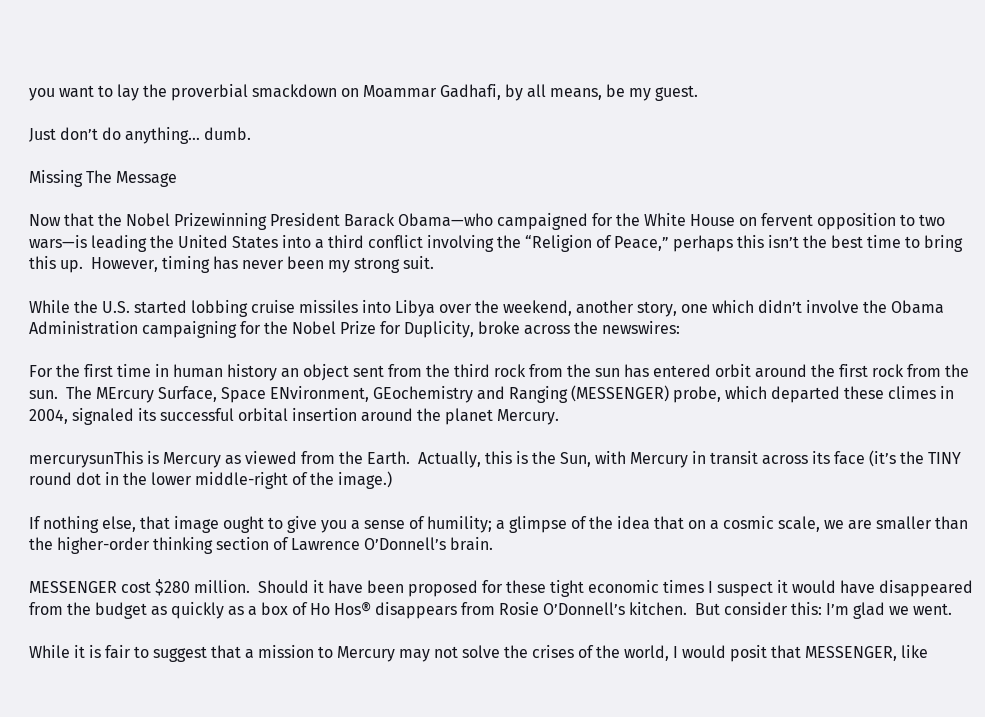you want to lay the proverbial smackdown on Moammar Gadhafi, by all means, be my guest.

Just don’t do anything… dumb.

Missing The Message

Now that the Nobel Prizewinning President Barack Obama—who campaigned for the White House on fervent opposition to two wars—is leading the United States into a third conflict involving the “Religion of Peace,” perhaps this isn’t the best time to bring this up.  However, timing has never been my strong suit.

While the U.S. started lobbing cruise missiles into Libya over the weekend, another story, one which didn’t involve the Obama Administration campaigning for the Nobel Prize for Duplicity, broke across the newswires:

For the first time in human history an object sent from the third rock from the sun has entered orbit around the first rock from the sun.  The MErcury Surface, Space ENvironment, GEochemistry and Ranging (MESSENGER) probe, which departed these climes in 2004, signaled its successful orbital insertion around the planet Mercury.

mercurysunThis is Mercury as viewed from the Earth.  Actually, this is the Sun, with Mercury in transit across its face (it’s the TINY round dot in the lower middle-right of the image.)

If nothing else, that image ought to give you a sense of humility; a glimpse of the idea that on a cosmic scale, we are smaller than the higher-order thinking section of Lawrence O’Donnell’s brain.

MESSENGER cost $280 million.  Should it have been proposed for these tight economic times I suspect it would have disappeared from the budget as quickly as a box of Ho Hos® disappears from Rosie O’Donnell’s kitchen.  But consider this: I’m glad we went.

While it is fair to suggest that a mission to Mercury may not solve the crises of the world, I would posit that MESSENGER, like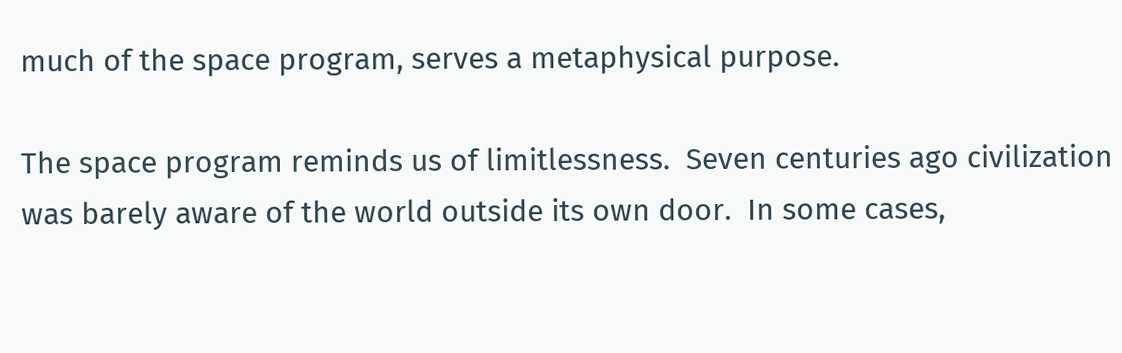much of the space program, serves a metaphysical purpose.

The space program reminds us of limitlessness.  Seven centuries ago civilization was barely aware of the world outside its own door.  In some cases,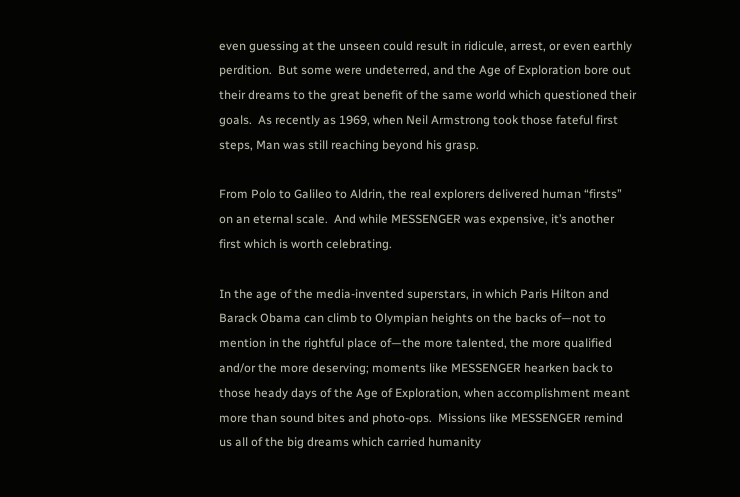even guessing at the unseen could result in ridicule, arrest, or even earthly perdition.  But some were undeterred, and the Age of Exploration bore out their dreams to the great benefit of the same world which questioned their goals.  As recently as 1969, when Neil Armstrong took those fateful first steps, Man was still reaching beyond his grasp.

From Polo to Galileo to Aldrin, the real explorers delivered human “firsts” on an eternal scale.  And while MESSENGER was expensive, it’s another first which is worth celebrating.

In the age of the media-invented superstars, in which Paris Hilton and Barack Obama can climb to Olympian heights on the backs of—not to mention in the rightful place of—the more talented, the more qualified and/or the more deserving; moments like MESSENGER hearken back to those heady days of the Age of Exploration, when accomplishment meant more than sound bites and photo-ops.  Missions like MESSENGER remind us all of the big dreams which carried humanity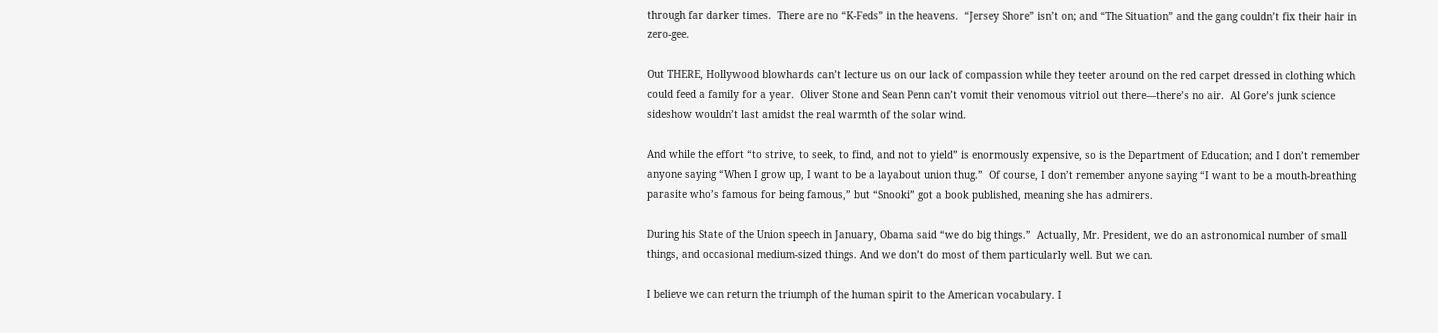through far darker times.  There are no “K-Feds” in the heavens.  “Jersey Shore” isn’t on; and “The Situation” and the gang couldn’t fix their hair in zero-gee.

Out THERE, Hollywood blowhards can’t lecture us on our lack of compassion while they teeter around on the red carpet dressed in clothing which could feed a family for a year.  Oliver Stone and Sean Penn can’t vomit their venomous vitriol out there—there’s no air.  Al Gore’s junk science sideshow wouldn’t last amidst the real warmth of the solar wind.

And while the effort “to strive, to seek, to find, and not to yield” is enormously expensive, so is the Department of Education; and I don’t remember anyone saying “When I grow up, I want to be a layabout union thug.”  Of course, I don’t remember anyone saying “I want to be a mouth-breathing parasite who’s famous for being famous,” but “Snooki” got a book published, meaning she has admirers.

During his State of the Union speech in January, Obama said “we do big things.”  Actually, Mr. President, we do an astronomical number of small things, and occasional medium-sized things. And we don’t do most of them particularly well. But we can.

I believe we can return the triumph of the human spirit to the American vocabulary. I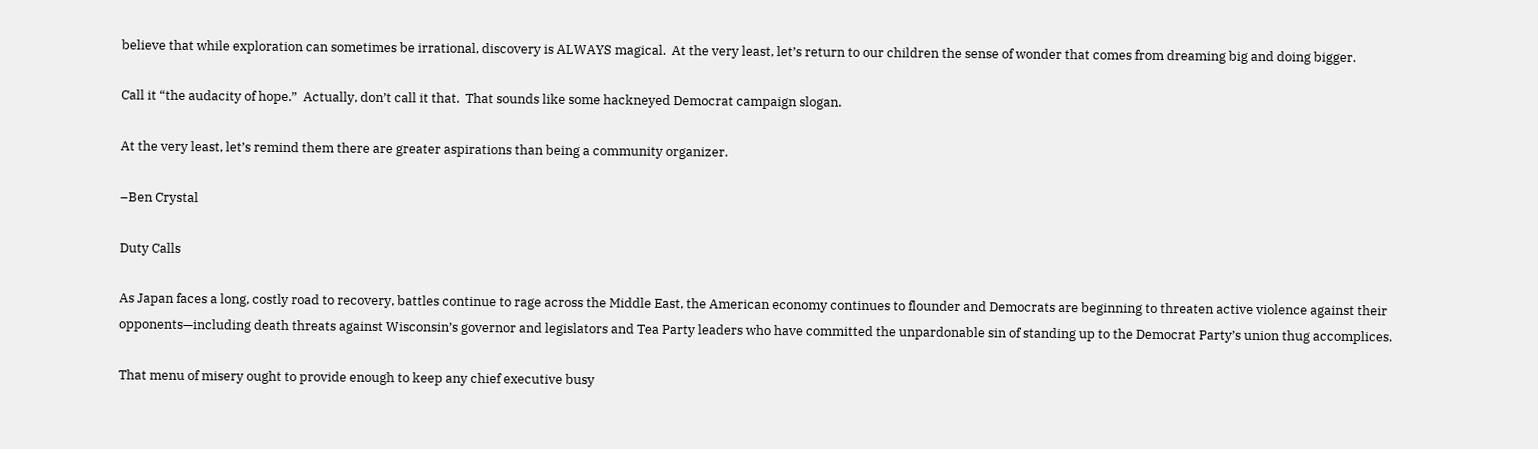believe that while exploration can sometimes be irrational, discovery is ALWAYS magical.  At the very least, let’s return to our children the sense of wonder that comes from dreaming big and doing bigger.

Call it “the audacity of hope.”  Actually, don’t call it that.  That sounds like some hackneyed Democrat campaign slogan.

At the very least, let’s remind them there are greater aspirations than being a community organizer.

–Ben Crystal

Duty Calls

As Japan faces a long, costly road to recovery, battles continue to rage across the Middle East, the American economy continues to flounder and Democrats are beginning to threaten active violence against their opponents—including death threats against Wisconsin’s governor and legislators and Tea Party leaders who have committed the unpardonable sin of standing up to the Democrat Party’s union thug accomplices.

That menu of misery ought to provide enough to keep any chief executive busy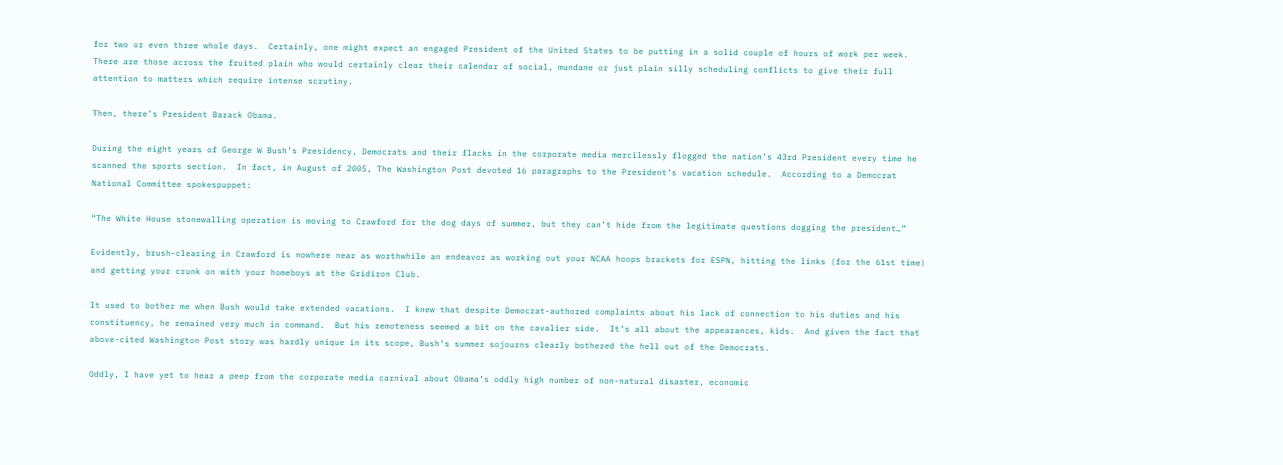for two or even three whole days.  Certainly, one might expect an engaged President of the United States to be putting in a solid couple of hours of work per week.  There are those across the fruited plain who would certainly clear their calendar of social, mundane or just plain silly scheduling conflicts to give their full attention to matters which require intense scrutiny.

Then, there’s President Barack Obama.

During the eight years of George W Bush’s Presidency, Democrats and their flacks in the corporate media mercilessly flogged the nation’s 43rd President every time he scanned the sports section.  In fact, in August of 2005, The Washington Post devoted 16 paragraphs to the President’s vacation schedule.  According to a Democrat National Committee spokespuppet:

“The White House stonewalling operation is moving to Crawford for the dog days of summer, but they can’t hide from the legitimate questions dogging the president…”

Evidently, brush-clearing in Crawford is nowhere near as worthwhile an endeavor as working out your NCAA hoops brackets for ESPN, hitting the links (for the 61st time) and getting your crunk on with your homeboys at the Gridiron Club.

It used to bother me when Bush would take extended vacations.  I knew that despite Democrat-authored complaints about his lack of connection to his duties and his constituency, he remained very much in command.  But his remoteness seemed a bit on the cavalier side.  It’s all about the appearances, kids.  And given the fact that above-cited Washington Post story was hardly unique in its scope, Bush’s summer sojourns clearly bothered the hell out of the Democrats.

Oddly, I have yet to hear a peep from the corporate media carnival about Obama’s oddly high number of non-natural disaster, economic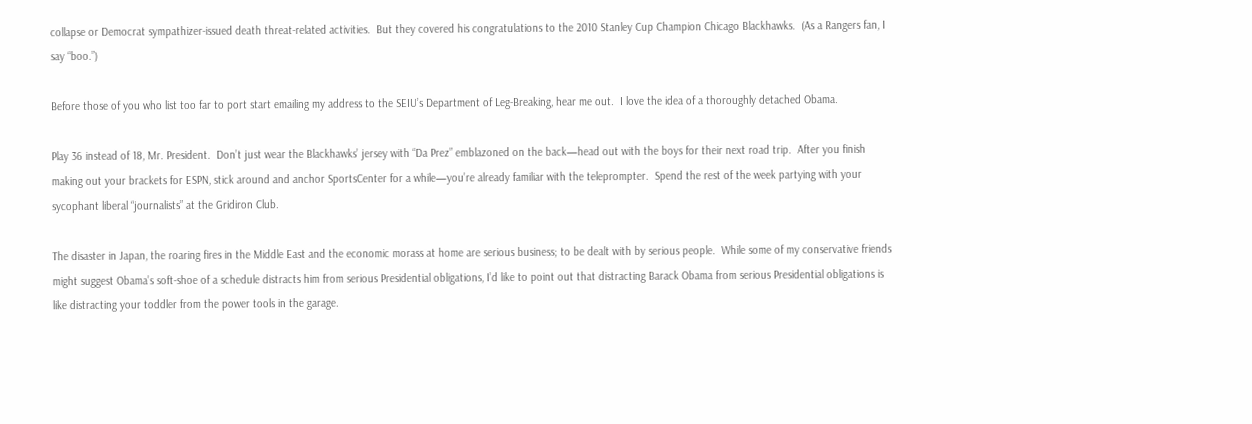collapse or Democrat sympathizer-issued death threat-related activities.  But they covered his congratulations to the 2010 Stanley Cup Champion Chicago Blackhawks.  (As a Rangers fan, I say “boo.”)

Before those of you who list too far to port start emailing my address to the SEIU’s Department of Leg-Breaking, hear me out.  I love the idea of a thoroughly detached Obama.

Play 36 instead of 18, Mr. President.  Don’t just wear the Blackhawks’ jersey with “Da Prez” emblazoned on the back—head out with the boys for their next road trip.  After you finish making out your brackets for ESPN, stick around and anchor SportsCenter for a while—you’re already familiar with the teleprompter.  Spend the rest of the week partying with your sycophant liberal “journalists” at the Gridiron Club.

The disaster in Japan, the roaring fires in the Middle East and the economic morass at home are serious business; to be dealt with by serious people.  While some of my conservative friends might suggest Obama’s soft-shoe of a schedule distracts him from serious Presidential obligations, I’d like to point out that distracting Barack Obama from serious Presidential obligations is like distracting your toddler from the power tools in the garage.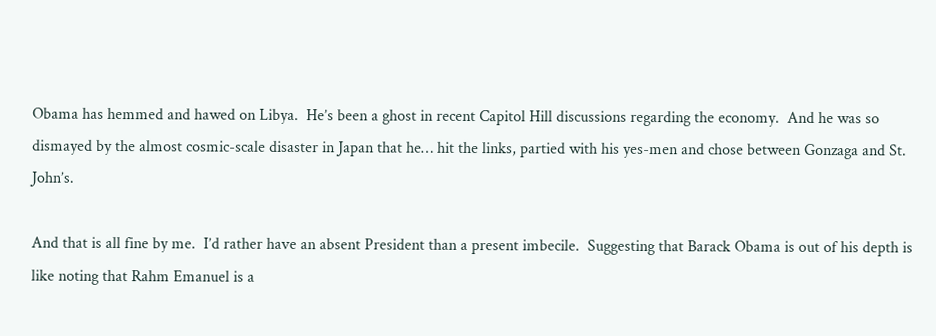Obama has hemmed and hawed on Libya.  He’s been a ghost in recent Capitol Hill discussions regarding the economy.  And he was so dismayed by the almost cosmic-scale disaster in Japan that he… hit the links, partied with his yes-men and chose between Gonzaga and St. John’s.

And that is all fine by me.  I’d rather have an absent President than a present imbecile.  Suggesting that Barack Obama is out of his depth is like noting that Rahm Emanuel is a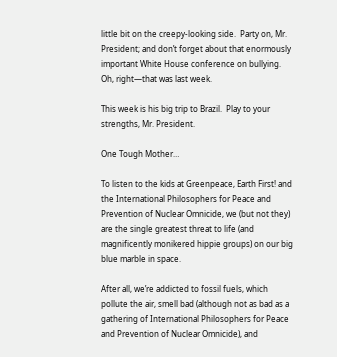little bit on the creepy-looking side.  Party on, Mr. President; and don’t forget about that enormously important White House conference on bullying.  Oh, right—that was last week.

This week is his big trip to Brazil.  Play to your strengths, Mr. President.

One Tough Mother…

To listen to the kids at Greenpeace, Earth First! and the International Philosophers for Peace and Prevention of Nuclear Omnicide, we (but not they) are the single greatest threat to life (and magnificently monikered hippie groups) on our big blue marble in space.

After all, we’re addicted to fossil fuels, which pollute the air, smell bad (although not as bad as a gathering of International Philosophers for Peace and Prevention of Nuclear Omnicide), and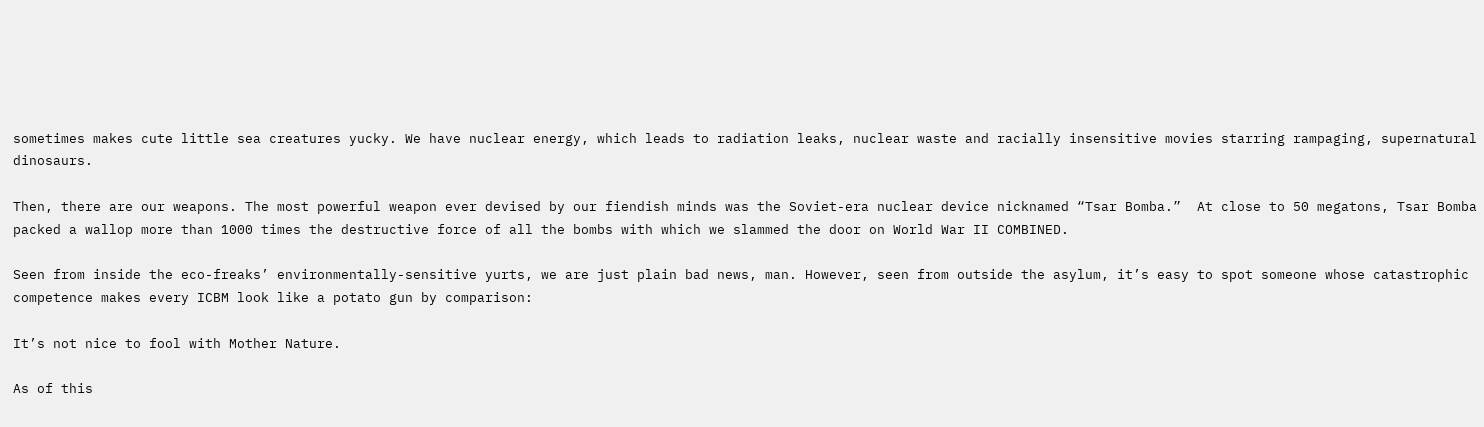sometimes makes cute little sea creatures yucky. We have nuclear energy, which leads to radiation leaks, nuclear waste and racially insensitive movies starring rampaging, supernatural dinosaurs.

Then, there are our weapons. The most powerful weapon ever devised by our fiendish minds was the Soviet-era nuclear device nicknamed “Tsar Bomba.”  At close to 50 megatons, Tsar Bomba packed a wallop more than 1000 times the destructive force of all the bombs with which we slammed the door on World War II COMBINED.

Seen from inside the eco-freaks’ environmentally-sensitive yurts, we are just plain bad news, man. However, seen from outside the asylum, it’s easy to spot someone whose catastrophic competence makes every ICBM look like a potato gun by comparison:

It’s not nice to fool with Mother Nature.

As of this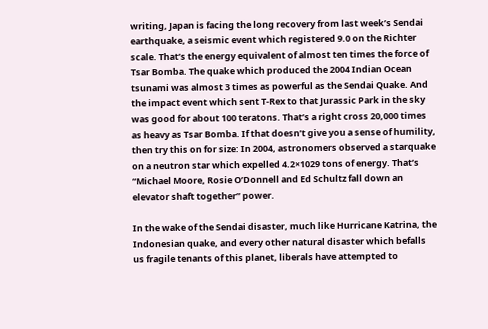writing, Japan is facing the long recovery from last week’s Sendai earthquake, a seismic event which registered 9.0 on the Richter scale. That’s the energy equivalent of almost ten times the force of Tsar Bomba. The quake which produced the 2004 Indian Ocean tsunami was almost 3 times as powerful as the Sendai Quake. And the impact event which sent T-Rex to that Jurassic Park in the sky was good for about 100 teratons. That’s a right cross 20,000 times as heavy as Tsar Bomba. If that doesn’t give you a sense of humility, then try this on for size: In 2004, astronomers observed a starquake on a neutron star which expelled 4.2×1029 tons of energy. That’s “Michael Moore, Rosie O’Donnell and Ed Schultz fall down an elevator shaft together” power.

In the wake of the Sendai disaster, much like Hurricane Katrina, the Indonesian quake, and every other natural disaster which befalls us fragile tenants of this planet, liberals have attempted to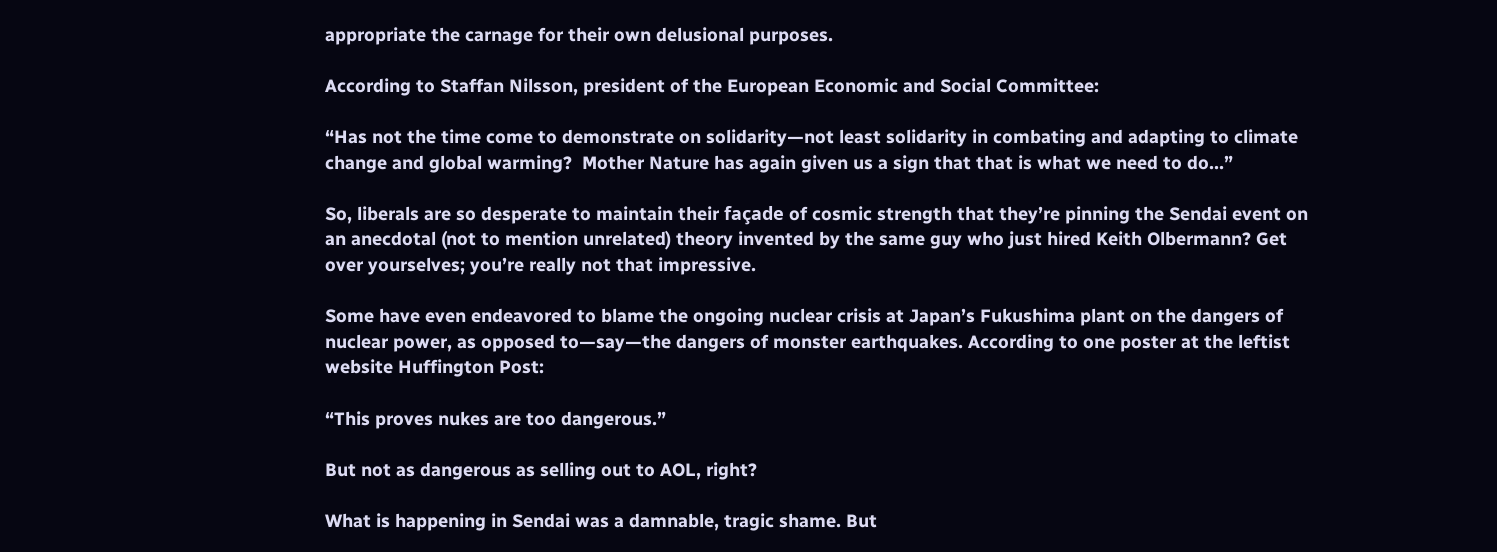appropriate the carnage for their own delusional purposes.

According to Staffan Nilsson, president of the European Economic and Social Committee:

“Has not the time come to demonstrate on solidarity—not least solidarity in combating and adapting to climate change and global warming?  Mother Nature has again given us a sign that that is what we need to do…”

So, liberals are so desperate to maintain their façade of cosmic strength that they’re pinning the Sendai event on an anecdotal (not to mention unrelated) theory invented by the same guy who just hired Keith Olbermann? Get over yourselves; you’re really not that impressive.

Some have even endeavored to blame the ongoing nuclear crisis at Japan’s Fukushima plant on the dangers of nuclear power, as opposed to—say—the dangers of monster earthquakes. According to one poster at the leftist website Huffington Post:

“This proves nukes are too dangerous.”

But not as dangerous as selling out to AOL, right?

What is happening in Sendai was a damnable, tragic shame. But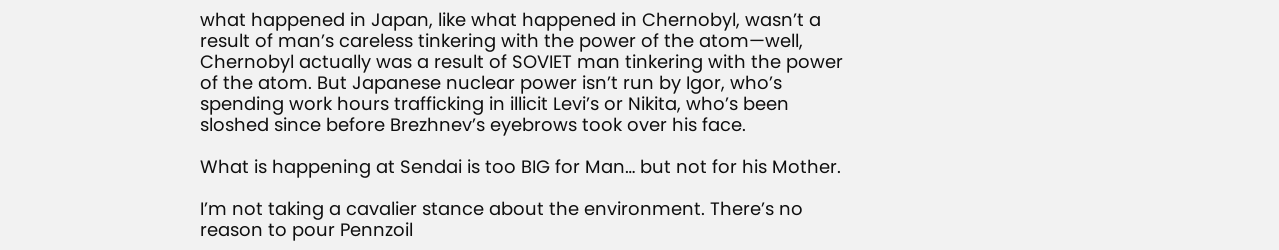what happened in Japan, like what happened in Chernobyl, wasn’t a result of man’s careless tinkering with the power of the atom—well, Chernobyl actually was a result of SOVIET man tinkering with the power of the atom. But Japanese nuclear power isn’t run by Igor, who’s spending work hours trafficking in illicit Levi’s or Nikita, who’s been sloshed since before Brezhnev’s eyebrows took over his face.

What is happening at Sendai is too BIG for Man… but not for his Mother.

I’m not taking a cavalier stance about the environment. There’s no reason to pour Pennzoil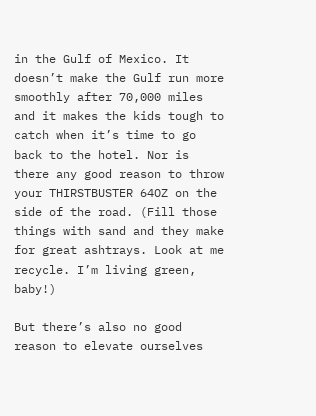in the Gulf of Mexico. It doesn’t make the Gulf run more smoothly after 70,000 miles and it makes the kids tough to catch when it’s time to go back to the hotel. Nor is there any good reason to throw your THIRSTBUSTER 64OZ on the side of the road. (Fill those things with sand and they make for great ashtrays. Look at me recycle. I’m living green, baby!)

But there’s also no good reason to elevate ourselves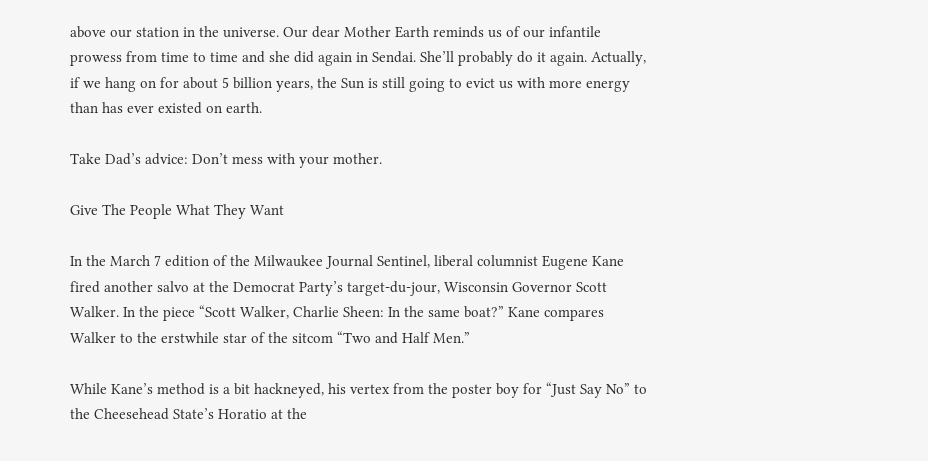above our station in the universe. Our dear Mother Earth reminds us of our infantile prowess from time to time and she did again in Sendai. She’ll probably do it again. Actually, if we hang on for about 5 billion years, the Sun is still going to evict us with more energy than has ever existed on earth.

Take Dad’s advice: Don’t mess with your mother.

Give The People What They Want

In the March 7 edition of the Milwaukee Journal Sentinel, liberal columnist Eugene Kane fired another salvo at the Democrat Party’s target-du-jour, Wisconsin Governor Scott Walker. In the piece “Scott Walker, Charlie Sheen: In the same boat?” Kane compares Walker to the erstwhile star of the sitcom “Two and Half Men.”

While Kane’s method is a bit hackneyed, his vertex from the poster boy for “Just Say No” to the Cheesehead State’s Horatio at the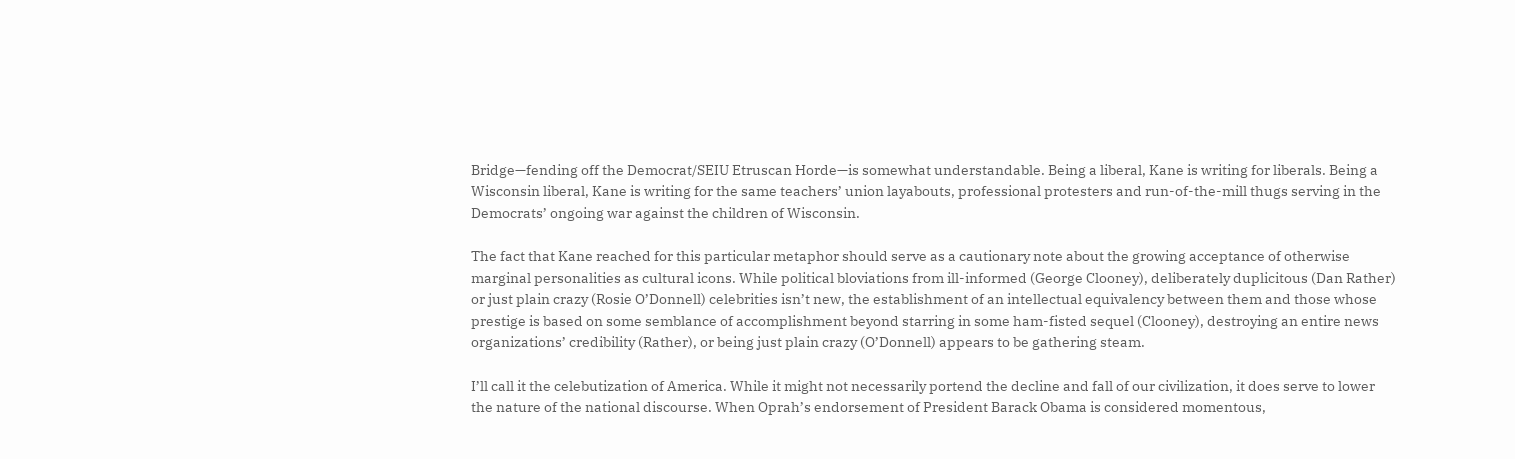Bridge—fending off the Democrat/SEIU Etruscan Horde—is somewhat understandable. Being a liberal, Kane is writing for liberals. Being a Wisconsin liberal, Kane is writing for the same teachers’ union layabouts, professional protesters and run-of-the-mill thugs serving in the Democrats’ ongoing war against the children of Wisconsin.

The fact that Kane reached for this particular metaphor should serve as a cautionary note about the growing acceptance of otherwise marginal personalities as cultural icons. While political bloviations from ill-informed (George Clooney), deliberately duplicitous (Dan Rather) or just plain crazy (Rosie O’Donnell) celebrities isn’t new, the establishment of an intellectual equivalency between them and those whose prestige is based on some semblance of accomplishment beyond starring in some ham-fisted sequel (Clooney), destroying an entire news organizations’ credibility (Rather), or being just plain crazy (O’Donnell) appears to be gathering steam.

I’ll call it the celebutization of America. While it might not necessarily portend the decline and fall of our civilization, it does serve to lower the nature of the national discourse. When Oprah’s endorsement of President Barack Obama is considered momentous,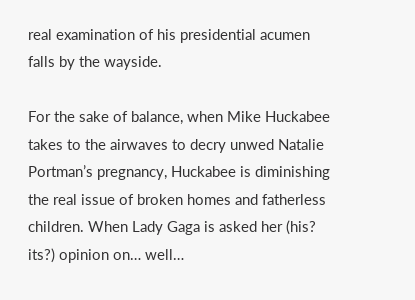real examination of his presidential acumen falls by the wayside.

For the sake of balance, when Mike Huckabee takes to the airwaves to decry unwed Natalie Portman’s pregnancy, Huckabee is diminishing the real issue of broken homes and fatherless children. When Lady Gaga is asked her (his? its?) opinion on… well…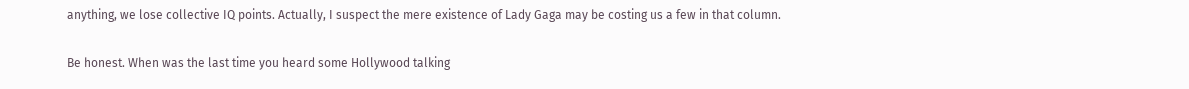anything, we lose collective IQ points. Actually, I suspect the mere existence of Lady Gaga may be costing us a few in that column.

Be honest. When was the last time you heard some Hollywood talking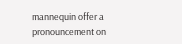mannequin offer a pronouncement on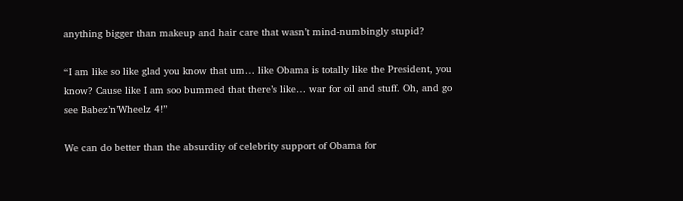anything bigger than makeup and hair care that wasn’t mind-numbingly stupid?

“I am like so like glad you know that um… like Obama is totally like the President, you know? Cause like I am soo bummed that there’s like… war for oil and stuff. Oh, and go see Babez’n’Wheelz 4!”

We can do better than the absurdity of celebrity support of Obama for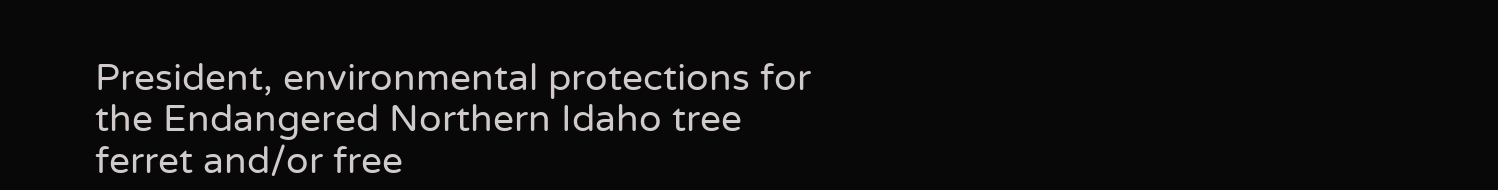President, environmental protections for the Endangered Northern Idaho tree ferret and/or free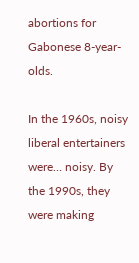abortions for Gabonese 8-year-olds.

In the 1960s, noisy liberal entertainers were… noisy. By the 1990s, they were making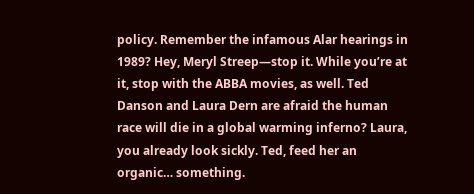policy. Remember the infamous Alar hearings in 1989? Hey, Meryl Streep—stop it. While you’re at it, stop with the ABBA movies, as well. Ted Danson and Laura Dern are afraid the human race will die in a global warming inferno? Laura, you already look sickly. Ted, feed her an organic… something.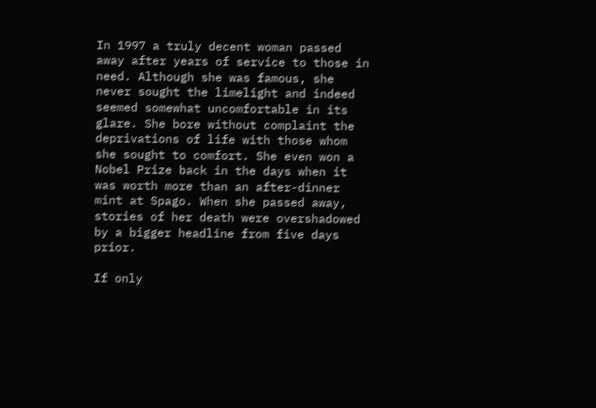In 1997 a truly decent woman passed away after years of service to those in need. Although she was famous, she never sought the limelight and indeed seemed somewhat uncomfortable in its glare. She bore without complaint the deprivations of life with those whom she sought to comfort. She even won a Nobel Prize back in the days when it was worth more than an after-dinner mint at Spago. When she passed away, stories of her death were overshadowed by a bigger headline from five days prior.

If only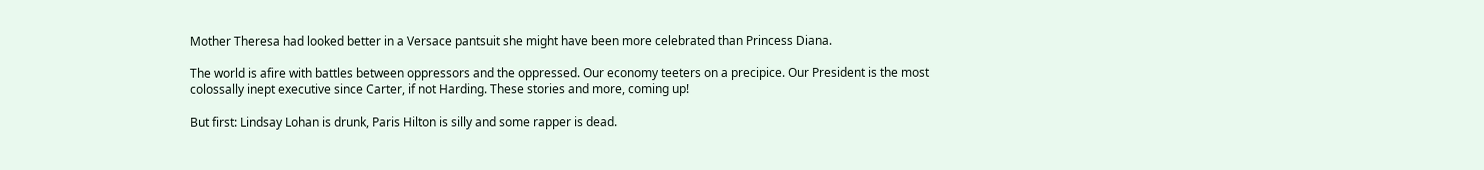Mother Theresa had looked better in a Versace pantsuit she might have been more celebrated than Princess Diana.

The world is afire with battles between oppressors and the oppressed. Our economy teeters on a precipice. Our President is the most colossally inept executive since Carter, if not Harding. These stories and more, coming up!

But first: Lindsay Lohan is drunk, Paris Hilton is silly and some rapper is dead.